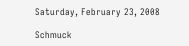Saturday, February 23, 2008

Schmuck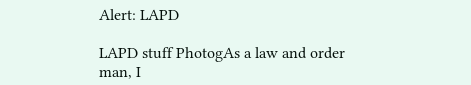Alert: LAPD

LAPD stuff PhotogAs a law and order man, I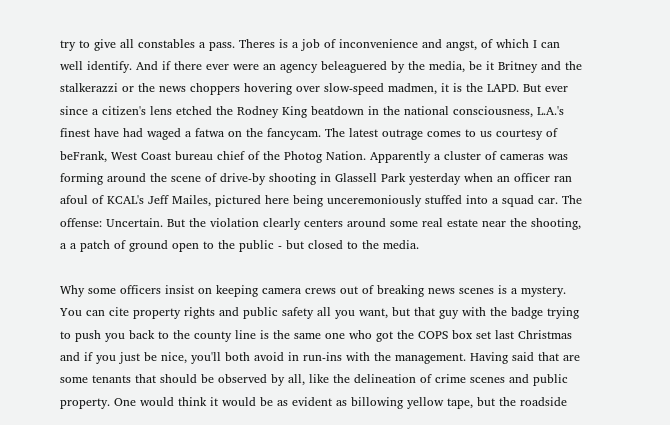try to give all constables a pass. Theres is a job of inconvenience and angst, of which I can well identify. And if there ever were an agency beleaguered by the media, be it Britney and the stalkerazzi or the news choppers hovering over slow-speed madmen, it is the LAPD. But ever since a citizen's lens etched the Rodney King beatdown in the national consciousness, L.A.'s finest have had waged a fatwa on the fancycam. The latest outrage comes to us courtesy of beFrank, West Coast bureau chief of the Photog Nation. Apparently a cluster of cameras was forming around the scene of drive-by shooting in Glassell Park yesterday when an officer ran afoul of KCAL's Jeff Mailes, pictured here being unceremoniously stuffed into a squad car. The offense: Uncertain. But the violation clearly centers around some real estate near the shooting, a a patch of ground open to the public - but closed to the media.

Why some officers insist on keeping camera crews out of breaking news scenes is a mystery. You can cite property rights and public safety all you want, but that guy with the badge trying to push you back to the county line is the same one who got the COPS box set last Christmas and if you just be nice, you'll both avoid in run-ins with the management. Having said that are some tenants that should be observed by all, like the delineation of crime scenes and public property. One would think it would be as evident as billowing yellow tape, but the roadside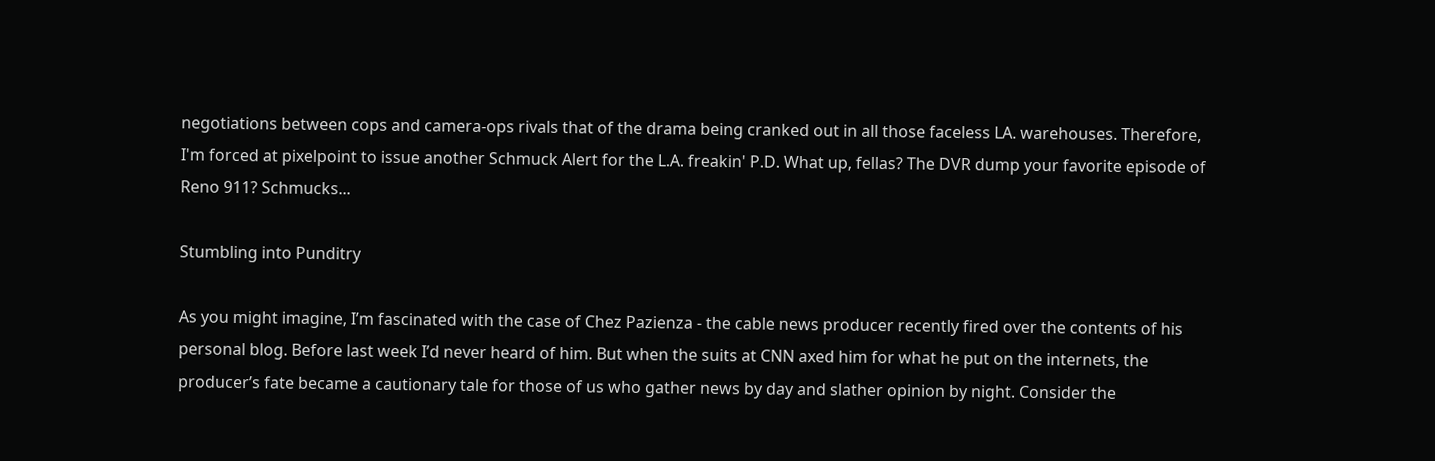negotiations between cops and camera-ops rivals that of the drama being cranked out in all those faceless LA. warehouses. Therefore, I'm forced at pixelpoint to issue another Schmuck Alert for the L.A. freakin' P.D. What up, fellas? The DVR dump your favorite episode of Reno 911? Schmucks...

Stumbling into Punditry

As you might imagine, I’m fascinated with the case of Chez Pazienza - the cable news producer recently fired over the contents of his personal blog. Before last week I’d never heard of him. But when the suits at CNN axed him for what he put on the internets, the producer’s fate became a cautionary tale for those of us who gather news by day and slather opinion by night. Consider the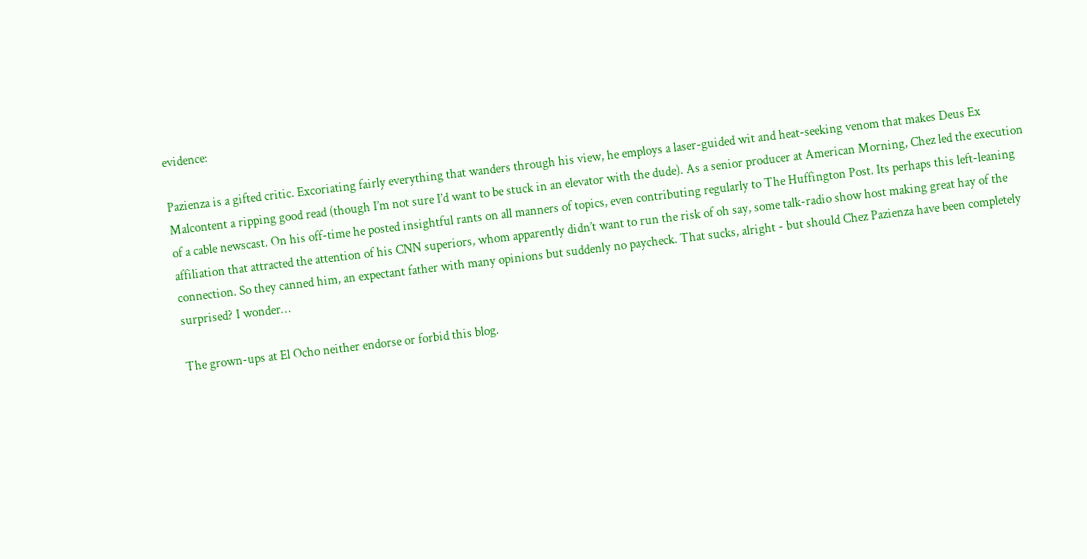evidence:

Pazienza is a gifted critic. Excoriating fairly everything that wanders through his view, he employs a laser-guided wit and heat-seeking venom that makes Deus Ex Malcontent a ripping good read (though I’m not sure I’d want to be stuck in an elevator with the dude). As a senior producer at American Morning, Chez led the execution of a cable newscast. On his off-time he posted insightful rants on all manners of topics, even contributing regularly to The Huffington Post. Its perhaps this left-leaning affiliation that attracted the attention of his CNN superiors, whom apparently didn’t want to run the risk of oh say, some talk-radio show host making great hay of the connection. So they canned him, an expectant father with many opinions but suddenly no paycheck. That sucks, alright - but should Chez Pazienza have been completely surprised? I wonder…

The grown-ups at El Ocho neither endorse or forbid this blog.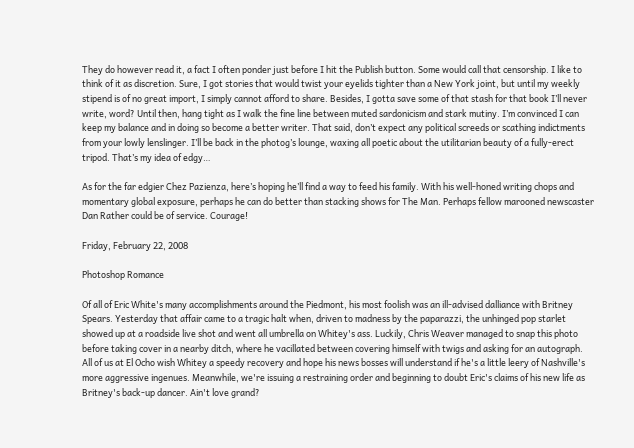They do however read it, a fact I often ponder just before I hit the Publish button. Some would call that censorship. I like to think of it as discretion. Sure, I got stories that would twist your eyelids tighter than a New York joint, but until my weekly stipend is of no great import, I simply cannot afford to share. Besides, I gotta save some of that stash for that book I’ll never write, word? Until then, hang tight as I walk the fine line between muted sardonicism and stark mutiny. I’m convinced I can keep my balance and in doing so become a better writer. That said, don’t expect any political screeds or scathing indictments from your lowly lenslinger. I’ll be back in the photog’s lounge, waxing all poetic about the utilitarian beauty of a fully-erect tripod. That’s my idea of edgy…

As for the far edgier Chez Pazienza, here’s hoping he’ll find a way to feed his family. With his well-honed writing chops and momentary global exposure, perhaps he can do better than stacking shows for The Man. Perhaps fellow marooned newscaster Dan Rather could be of service. Courage!

Friday, February 22, 2008

Photoshop Romance

Of all of Eric White's many accomplishments around the Piedmont, his most foolish was an ill-advised dalliance with Britney Spears. Yesterday that affair came to a tragic halt when, driven to madness by the paparazzi, the unhinged pop starlet showed up at a roadside live shot and went all umbrella on Whitey's ass. Luckily, Chris Weaver managed to snap this photo before taking cover in a nearby ditch, where he vacillated between covering himself with twigs and asking for an autograph. All of us at El Ocho wish Whitey a speedy recovery and hope his news bosses will understand if he's a little leery of Nashville's more aggressive ingenues. Meanwhile, we're issuing a restraining order and beginning to doubt Eric's claims of his new life as Britney's back-up dancer. Ain't love grand?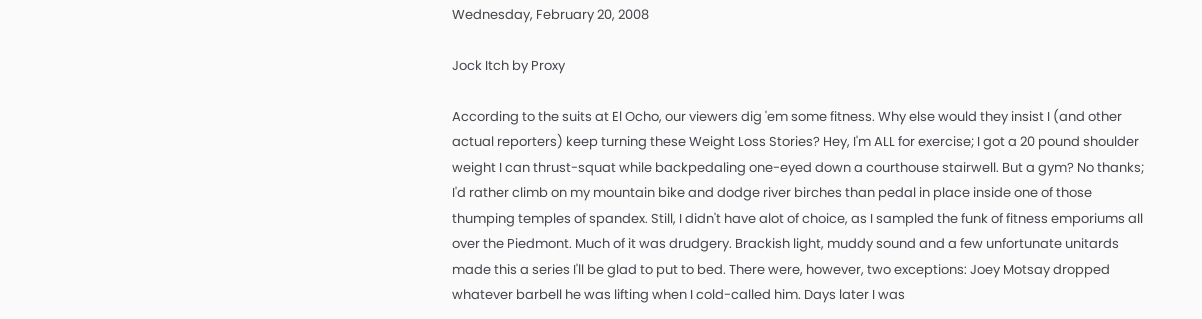Wednesday, February 20, 2008

Jock Itch by Proxy

According to the suits at El Ocho, our viewers dig 'em some fitness. Why else would they insist I (and other actual reporters) keep turning these Weight Loss Stories? Hey, I'm ALL for exercise; I got a 20 pound shoulder weight I can thrust-squat while backpedaling one-eyed down a courthouse stairwell. But a gym? No thanks; I'd rather climb on my mountain bike and dodge river birches than pedal in place inside one of those thumping temples of spandex. Still, I didn't have alot of choice, as I sampled the funk of fitness emporiums all over the Piedmont. Much of it was drudgery. Brackish light, muddy sound and a few unfortunate unitards made this a series I'll be glad to put to bed. There were, however, two exceptions: Joey Motsay dropped whatever barbell he was lifting when I cold-called him. Days later I was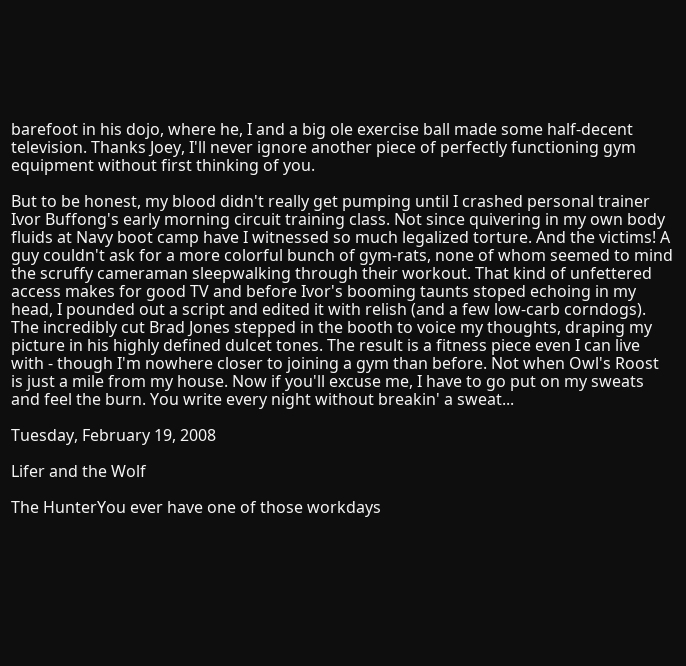barefoot in his dojo, where he, I and a big ole exercise ball made some half-decent television. Thanks Joey, I'll never ignore another piece of perfectly functioning gym equipment without first thinking of you.

But to be honest, my blood didn't really get pumping until I crashed personal trainer Ivor Buffong's early morning circuit training class. Not since quivering in my own body fluids at Navy boot camp have I witnessed so much legalized torture. And the victims! A guy couldn't ask for a more colorful bunch of gym-rats, none of whom seemed to mind the scruffy cameraman sleepwalking through their workout. That kind of unfettered access makes for good TV and before Ivor's booming taunts stoped echoing in my head, I pounded out a script and edited it with relish (and a few low-carb corndogs). The incredibly cut Brad Jones stepped in the booth to voice my thoughts, draping my picture in his highly defined dulcet tones. The result is a fitness piece even I can live with - though I'm nowhere closer to joining a gym than before. Not when Owl's Roost is just a mile from my house. Now if you'll excuse me, I have to go put on my sweats and feel the burn. You write every night without breakin' a sweat...

Tuesday, February 19, 2008

Lifer and the Wolf

The HunterYou ever have one of those workdays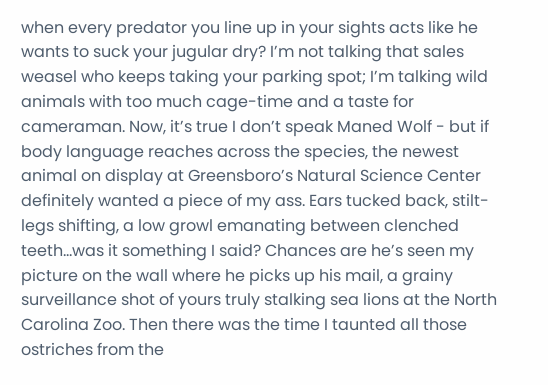when every predator you line up in your sights acts like he wants to suck your jugular dry? I’m not talking that sales weasel who keeps taking your parking spot; I’m talking wild animals with too much cage-time and a taste for cameraman. Now, it’s true I don’t speak Maned Wolf - but if body language reaches across the species, the newest animal on display at Greensboro’s Natural Science Center definitely wanted a piece of my ass. Ears tucked back, stilt-legs shifting, a low growl emanating between clenched teeth…was it something I said? Chances are he’s seen my picture on the wall where he picks up his mail, a grainy surveillance shot of yours truly stalking sea lions at the North Carolina Zoo. Then there was the time I taunted all those ostriches from the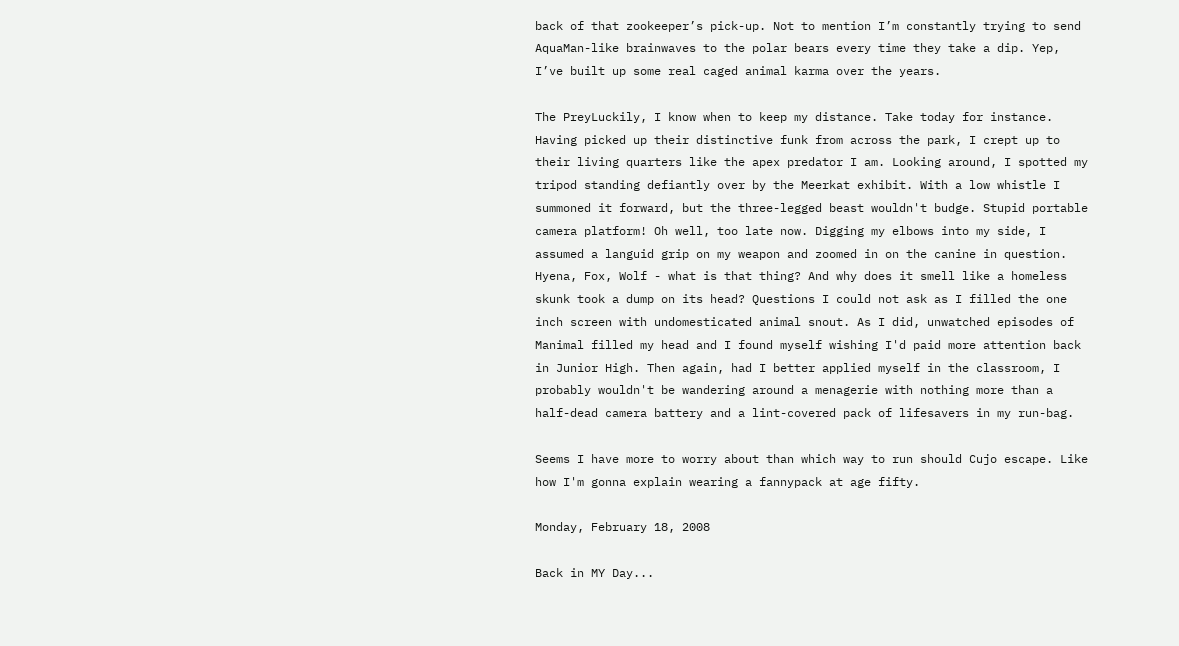back of that zookeeper’s pick-up. Not to mention I’m constantly trying to send AquaMan-like brainwaves to the polar bears every time they take a dip. Yep, I’ve built up some real caged animal karma over the years.

The PreyLuckily, I know when to keep my distance. Take today for instance. Having picked up their distinctive funk from across the park, I crept up to their living quarters like the apex predator I am. Looking around, I spotted my tripod standing defiantly over by the Meerkat exhibit. With a low whistle I summoned it forward, but the three-legged beast wouldn't budge. Stupid portable camera platform! Oh well, too late now. Digging my elbows into my side, I assumed a languid grip on my weapon and zoomed in on the canine in question. Hyena, Fox, Wolf - what is that thing? And why does it smell like a homeless skunk took a dump on its head? Questions I could not ask as I filled the one inch screen with undomesticated animal snout. As I did, unwatched episodes of Manimal filled my head and I found myself wishing I'd paid more attention back in Junior High. Then again, had I better applied myself in the classroom, I probably wouldn't be wandering around a menagerie with nothing more than a half-dead camera battery and a lint-covered pack of lifesavers in my run-bag.

Seems I have more to worry about than which way to run should Cujo escape. Like how I'm gonna explain wearing a fannypack at age fifty.

Monday, February 18, 2008

Back in MY Day...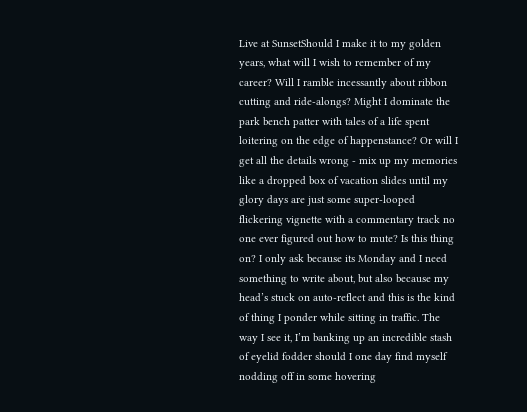Live at SunsetShould I make it to my golden years, what will I wish to remember of my career? Will I ramble incessantly about ribbon cutting and ride-alongs? Might I dominate the park bench patter with tales of a life spent loitering on the edge of happenstance? Or will I get all the details wrong - mix up my memories like a dropped box of vacation slides until my glory days are just some super-looped flickering vignette with a commentary track no one ever figured out how to mute? Is this thing on? I only ask because its Monday and I need something to write about, but also because my head’s stuck on auto-reflect and this is the kind of thing I ponder while sitting in traffic. The way I see it, I’m banking up an incredible stash of eyelid fodder should I one day find myself nodding off in some hovering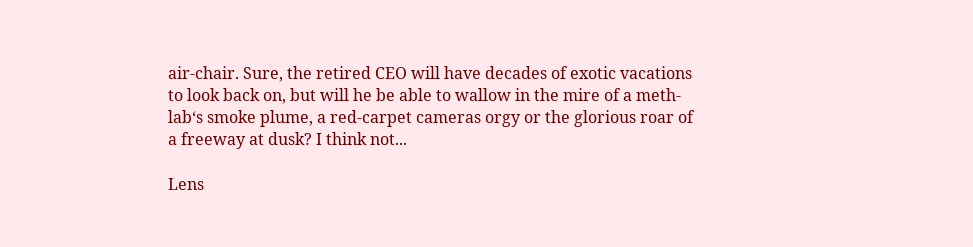air-chair. Sure, the retired CEO will have decades of exotic vacations to look back on, but will he be able to wallow in the mire of a meth-lab‘s smoke plume, a red-carpet cameras orgy or the glorious roar of a freeway at dusk? I think not...

Lens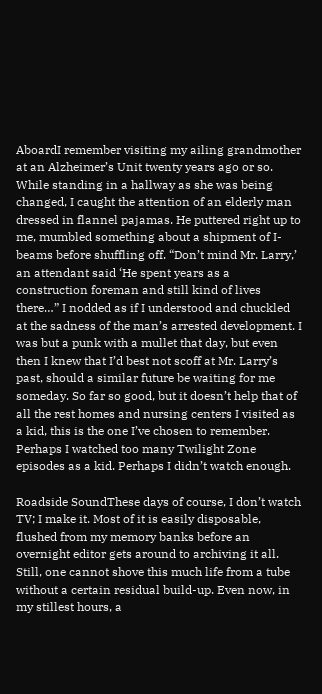AboardI remember visiting my ailing grandmother at an Alzheimer’s Unit twenty years ago or so. While standing in a hallway as she was being changed, I caught the attention of an elderly man dressed in flannel pajamas. He puttered right up to me, mumbled something about a shipment of I-beams before shuffling off. “Don’t mind Mr. Larry,’ an attendant said ‘He spent years as a construction foreman and still kind of lives there…” I nodded as if I understood and chuckled at the sadness of the man’s arrested development. I was but a punk with a mullet that day, but even then I knew that I’d best not scoff at Mr. Larry’s past, should a similar future be waiting for me someday. So far so good, but it doesn’t help that of all the rest homes and nursing centers I visited as a kid, this is the one I’ve chosen to remember. Perhaps I watched too many Twilight Zone episodes as a kid. Perhaps I didn’t watch enough.

Roadside SoundThese days of course, I don’t watch TV; I make it. Most of it is easily disposable, flushed from my memory banks before an overnight editor gets around to archiving it all. Still, one cannot shove this much life from a tube without a certain residual build-up. Even now, in my stillest hours, a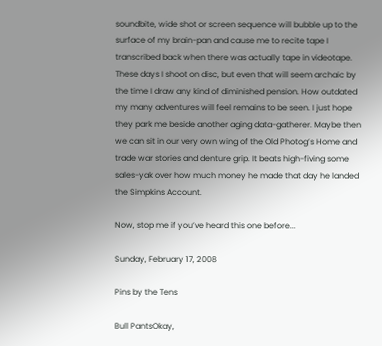soundbite, wide shot or screen sequence will bubble up to the surface of my brain-pan and cause me to recite tape I transcribed back when there was actually tape in videotape. These days I shoot on disc, but even that will seem archaic by the time I draw any kind of diminished pension. How outdated my many adventures will feel remains to be seen. I just hope they park me beside another aging data-gatherer. Maybe then we can sit in our very own wing of the Old Photog’s Home and trade war stories and denture grip. It beats high-fiving some sales-yak over how much money he made that day he landed the Simpkins Account.

Now, stop me if you’ve heard this one before...

Sunday, February 17, 2008

Pins by the Tens

Bull PantsOkay,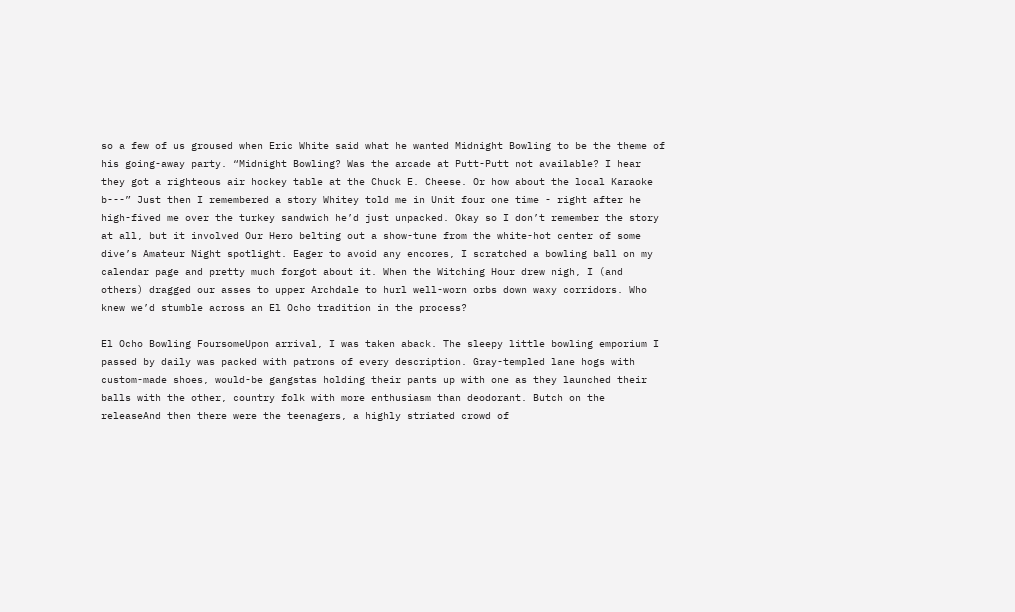so a few of us groused when Eric White said what he wanted Midnight Bowling to be the theme of his going-away party. “Midnight Bowling? Was the arcade at Putt-Putt not available? I hear they got a righteous air hockey table at the Chuck E. Cheese. Or how about the local Karaoke b---” Just then I remembered a story Whitey told me in Unit four one time - right after he high-fived me over the turkey sandwich he’d just unpacked. Okay so I don’t remember the story at all, but it involved Our Hero belting out a show-tune from the white-hot center of some dive’s Amateur Night spotlight. Eager to avoid any encores, I scratched a bowling ball on my calendar page and pretty much forgot about it. When the Witching Hour drew nigh, I (and others) dragged our asses to upper Archdale to hurl well-worn orbs down waxy corridors. Who knew we’d stumble across an El Ocho tradition in the process?

El Ocho Bowling FoursomeUpon arrival, I was taken aback. The sleepy little bowling emporium I passed by daily was packed with patrons of every description. Gray-templed lane hogs with custom-made shoes, would-be gangstas holding their pants up with one as they launched their balls with the other, country folk with more enthusiasm than deodorant. Butch on the releaseAnd then there were the teenagers, a highly striated crowd of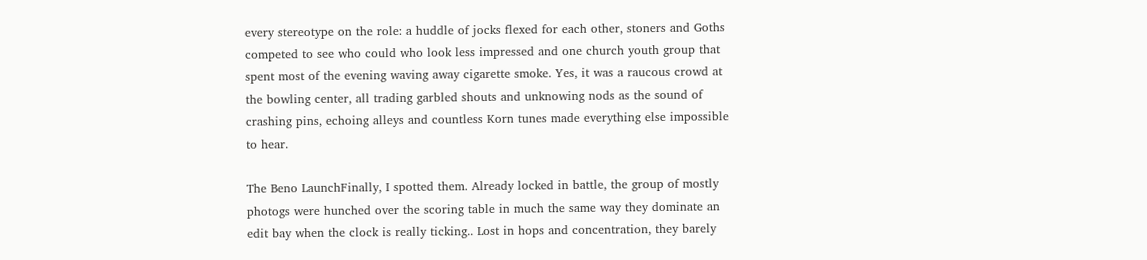every stereotype on the role: a huddle of jocks flexed for each other, stoners and Goths competed to see who could who look less impressed and one church youth group that spent most of the evening waving away cigarette smoke. Yes, it was a raucous crowd at the bowling center, all trading garbled shouts and unknowing nods as the sound of crashing pins, echoing alleys and countless Korn tunes made everything else impossible to hear.

The Beno LaunchFinally, I spotted them. Already locked in battle, the group of mostly photogs were hunched over the scoring table in much the same way they dominate an edit bay when the clock is really ticking.. Lost in hops and concentration, they barely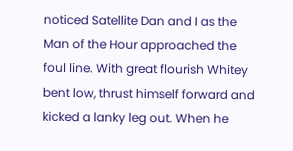noticed Satellite Dan and I as the Man of the Hour approached the foul line. With great flourish Whitey bent low, thrust himself forward and kicked a lanky leg out. When he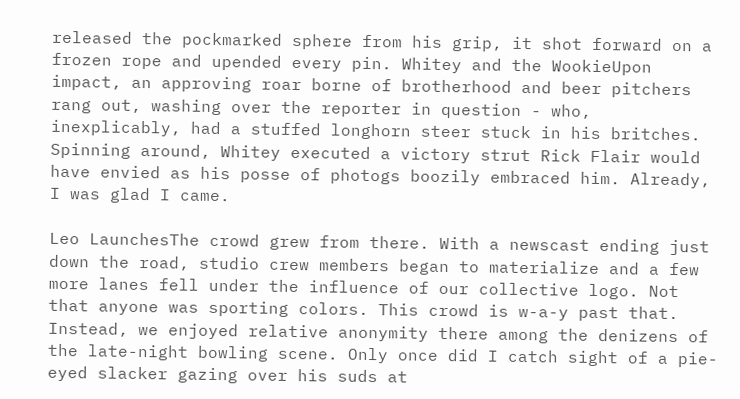released the pockmarked sphere from his grip, it shot forward on a frozen rope and upended every pin. Whitey and the WookieUpon impact, an approving roar borne of brotherhood and beer pitchers rang out, washing over the reporter in question - who, inexplicably, had a stuffed longhorn steer stuck in his britches. Spinning around, Whitey executed a victory strut Rick Flair would have envied as his posse of photogs boozily embraced him. Already, I was glad I came.

Leo LaunchesThe crowd grew from there. With a newscast ending just down the road, studio crew members began to materialize and a few more lanes fell under the influence of our collective logo. Not that anyone was sporting colors. This crowd is w-a-y past that. Instead, we enjoyed relative anonymity there among the denizens of the late-night bowling scene. Only once did I catch sight of a pie-eyed slacker gazing over his suds at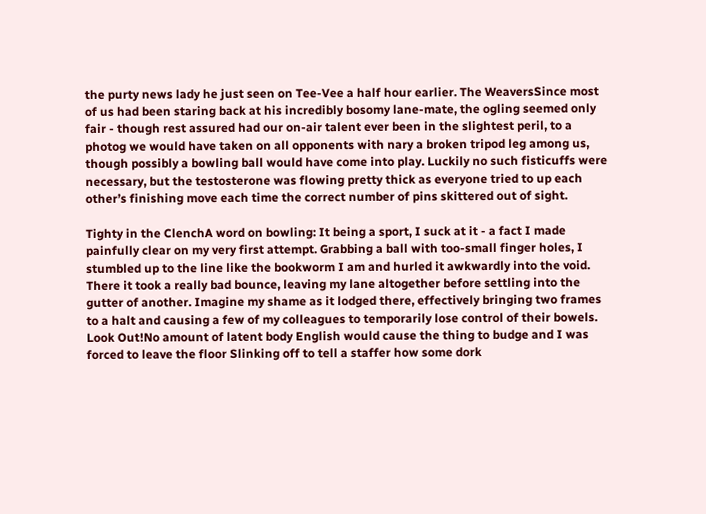the purty news lady he just seen on Tee-Vee a half hour earlier. The WeaversSince most of us had been staring back at his incredibly bosomy lane-mate, the ogling seemed only fair - though rest assured had our on-air talent ever been in the slightest peril, to a photog we would have taken on all opponents with nary a broken tripod leg among us, though possibly a bowling ball would have come into play. Luckily no such fisticuffs were necessary, but the testosterone was flowing pretty thick as everyone tried to up each other’s finishing move each time the correct number of pins skittered out of sight.

Tighty in the ClenchA word on bowling: It being a sport, I suck at it - a fact I made painfully clear on my very first attempt. Grabbing a ball with too-small finger holes, I stumbled up to the line like the bookworm I am and hurled it awkwardly into the void. There it took a really bad bounce, leaving my lane altogether before settling into the gutter of another. Imagine my shame as it lodged there, effectively bringing two frames to a halt and causing a few of my colleagues to temporarily lose control of their bowels. Look Out!No amount of latent body English would cause the thing to budge and I was forced to leave the floor Slinking off to tell a staffer how some dork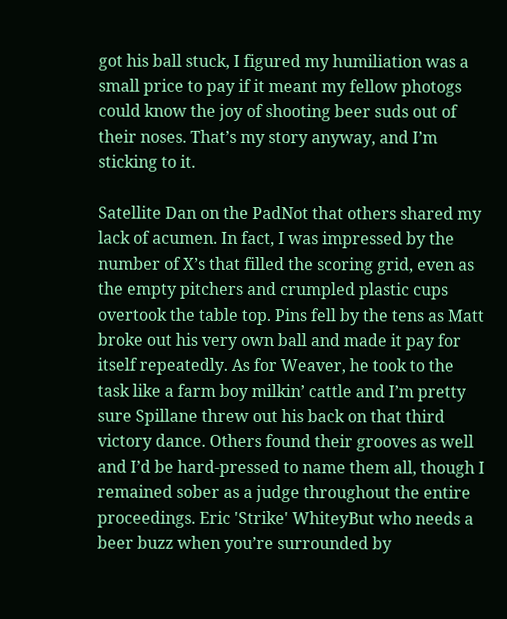got his ball stuck, I figured my humiliation was a small price to pay if it meant my fellow photogs could know the joy of shooting beer suds out of their noses. That’s my story anyway, and I’m sticking to it.

Satellite Dan on the PadNot that others shared my lack of acumen. In fact, I was impressed by the number of X’s that filled the scoring grid, even as the empty pitchers and crumpled plastic cups overtook the table top. Pins fell by the tens as Matt broke out his very own ball and made it pay for itself repeatedly. As for Weaver, he took to the task like a farm boy milkin’ cattle and I’m pretty sure Spillane threw out his back on that third victory dance. Others found their grooves as well and I’d be hard-pressed to name them all, though I remained sober as a judge throughout the entire proceedings. Eric 'Strike' WhiteyBut who needs a beer buzz when you’re surrounded by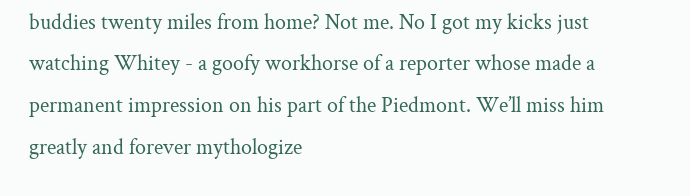buddies twenty miles from home? Not me. No I got my kicks just watching Whitey - a goofy workhorse of a reporter whose made a permanent impression on his part of the Piedmont. We’ll miss him greatly and forever mythologize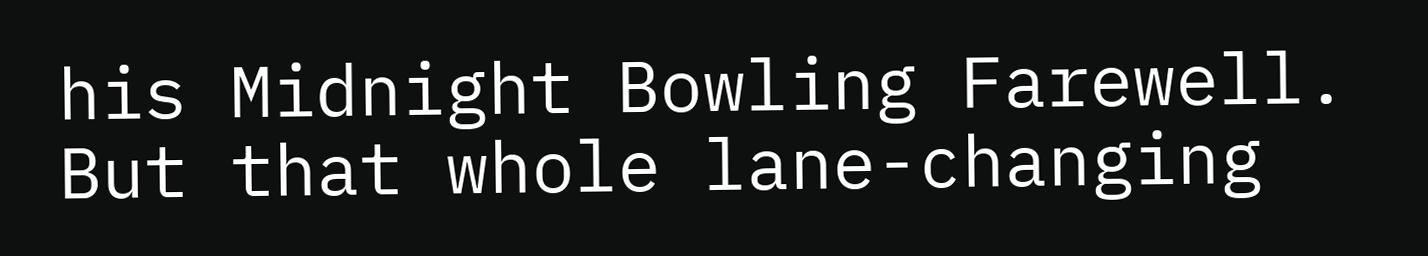his Midnight Bowling Farewell. But that whole lane-changing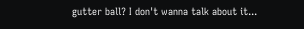gutter ball? I don't wanna talk about it...